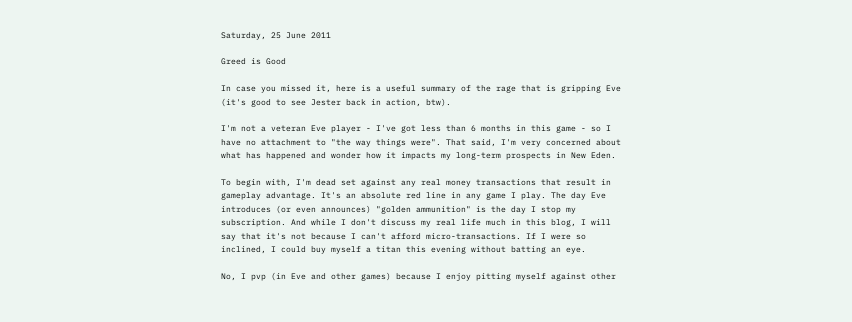Saturday, 25 June 2011

Greed is Good

In case you missed it, here is a useful summary of the rage that is gripping Eve (it's good to see Jester back in action, btw).

I'm not a veteran Eve player - I've got less than 6 months in this game - so I have no attachment to "the way things were". That said, I'm very concerned about what has happened and wonder how it impacts my long-term prospects in New Eden.

To begin with, I'm dead set against any real money transactions that result in gameplay advantage. It's an absolute red line in any game I play. The day Eve introduces (or even announces) "golden ammunition" is the day I stop my subscription. And while I don't discuss my real life much in this blog, I will say that it's not because I can't afford micro-transactions. If I were so inclined, I could buy myself a titan this evening without batting an eye.

No, I pvp (in Eve and other games) because I enjoy pitting myself against other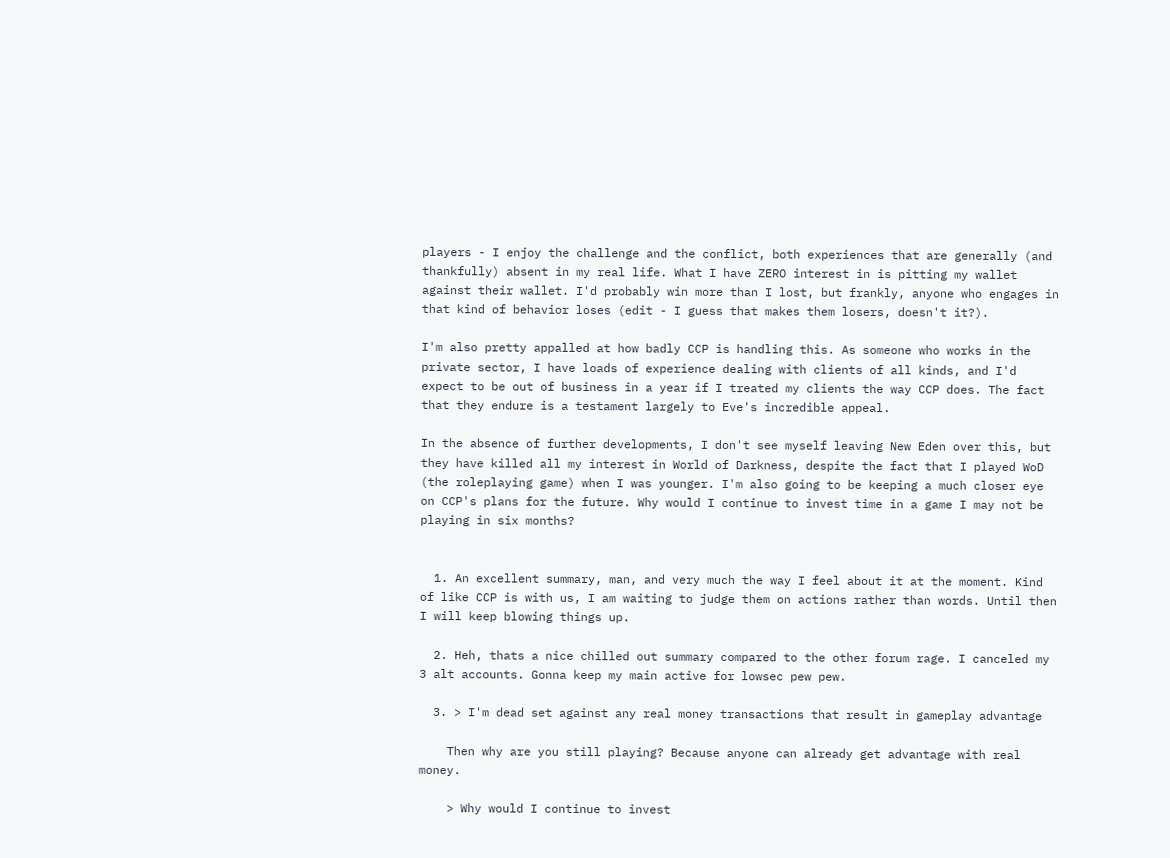players - I enjoy the challenge and the conflict, both experiences that are generally (and thankfully) absent in my real life. What I have ZERO interest in is pitting my wallet against their wallet. I'd probably win more than I lost, but frankly, anyone who engages in that kind of behavior loses (edit - I guess that makes them losers, doesn't it?).

I'm also pretty appalled at how badly CCP is handling this. As someone who works in the private sector, I have loads of experience dealing with clients of all kinds, and I'd expect to be out of business in a year if I treated my clients the way CCP does. The fact that they endure is a testament largely to Eve's incredible appeal.

In the absence of further developments, I don't see myself leaving New Eden over this, but they have killed all my interest in World of Darkness, despite the fact that I played WoD (the roleplaying game) when I was younger. I'm also going to be keeping a much closer eye on CCP's plans for the future. Why would I continue to invest time in a game I may not be playing in six months?


  1. An excellent summary, man, and very much the way I feel about it at the moment. Kind of like CCP is with us, I am waiting to judge them on actions rather than words. Until then I will keep blowing things up.

  2. Heh, thats a nice chilled out summary compared to the other forum rage. I canceled my 3 alt accounts. Gonna keep my main active for lowsec pew pew.

  3. > I'm dead set against any real money transactions that result in gameplay advantage

    Then why are you still playing? Because anyone can already get advantage with real money.

    > Why would I continue to invest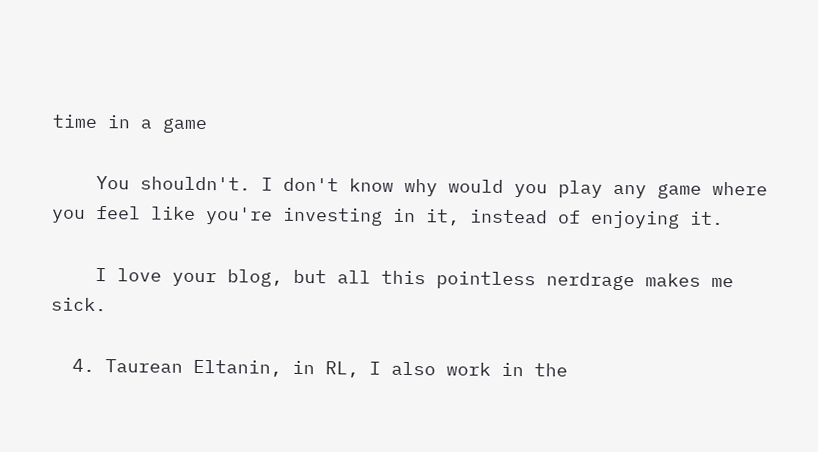time in a game

    You shouldn't. I don't know why would you play any game where you feel like you're investing in it, instead of enjoying it.

    I love your blog, but all this pointless nerdrage makes me sick.

  4. Taurean Eltanin, in RL, I also work in the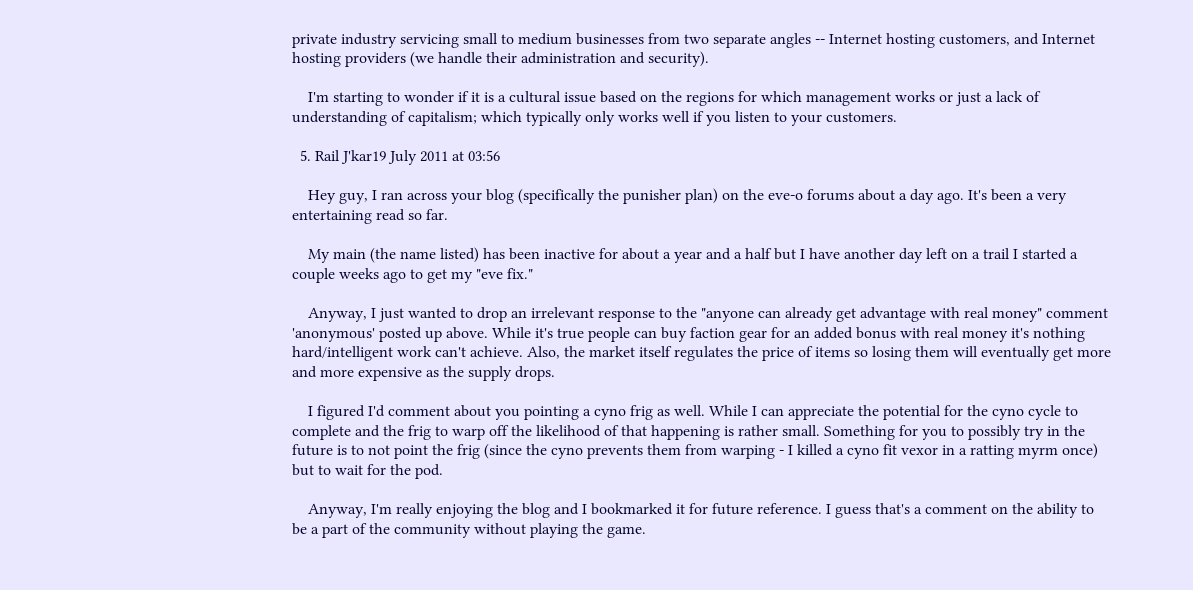private industry servicing small to medium businesses from two separate angles -- Internet hosting customers, and Internet hosting providers (we handle their administration and security).

    I'm starting to wonder if it is a cultural issue based on the regions for which management works or just a lack of understanding of capitalism; which typically only works well if you listen to your customers.

  5. Rail J'kar19 July 2011 at 03:56

    Hey guy, I ran across your blog (specifically the punisher plan) on the eve-o forums about a day ago. It's been a very entertaining read so far.

    My main (the name listed) has been inactive for about a year and a half but I have another day left on a trail I started a couple weeks ago to get my "eve fix."

    Anyway, I just wanted to drop an irrelevant response to the "anyone can already get advantage with real money" comment 'anonymous' posted up above. While it's true people can buy faction gear for an added bonus with real money it's nothing hard/intelligent work can't achieve. Also, the market itself regulates the price of items so losing them will eventually get more and more expensive as the supply drops.

    I figured I'd comment about you pointing a cyno frig as well. While I can appreciate the potential for the cyno cycle to complete and the frig to warp off the likelihood of that happening is rather small. Something for you to possibly try in the future is to not point the frig (since the cyno prevents them from warping - I killed a cyno fit vexor in a ratting myrm once) but to wait for the pod.

    Anyway, I'm really enjoying the blog and I bookmarked it for future reference. I guess that's a comment on the ability to be a part of the community without playing the game.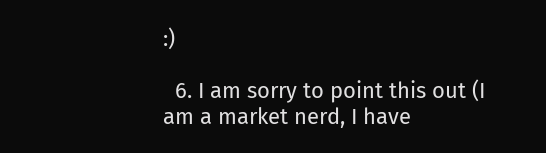:)

  6. I am sorry to point this out (I am a market nerd, I have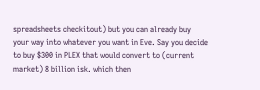spreadsheets checkitout) but you can already buy your way into whatever you want in Eve. Say you decide to buy $300 in PLEX that would convert to (current market) 8 billion isk. which then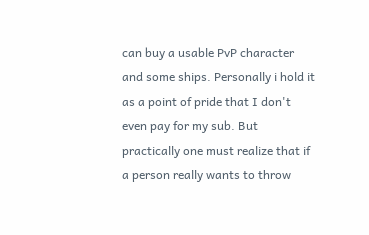can buy a usable PvP character and some ships. Personally i hold it as a point of pride that I don't even pay for my sub. But practically one must realize that if a person really wants to throw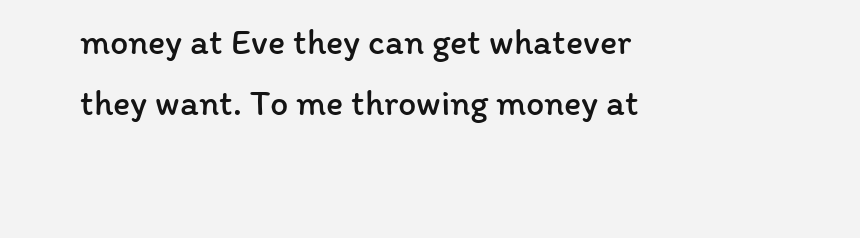money at Eve they can get whatever they want. To me throwing money at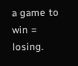a game to win = losing.